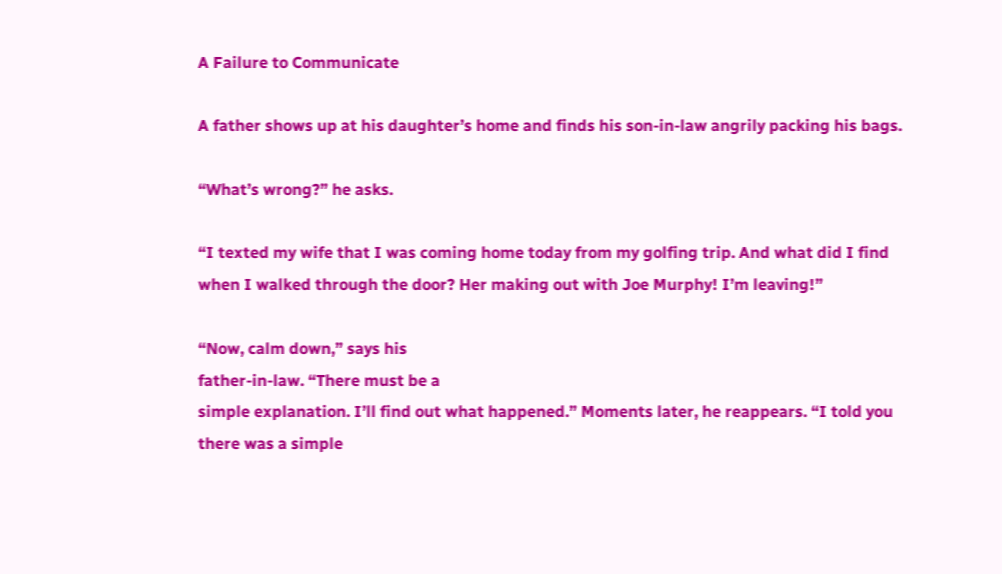A Failure to Communicate

A father shows up at his daughter’s home and finds his son-in-law angrily packing his bags.

“What’s wrong?” he asks.

“I texted my wife that I was coming home today from my golfing trip. And what did I find when I walked through the door? Her making out with Joe Murphy! I’m leaving!”

“Now, calm down,” says his
father-in-law. “There must be a
simple explanation. I’ll find out what happened.” Moments later, he reappears. “I told you there was a simple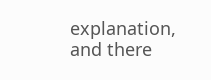explanation, and there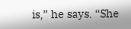is,” he says. “She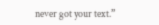never got your text.”